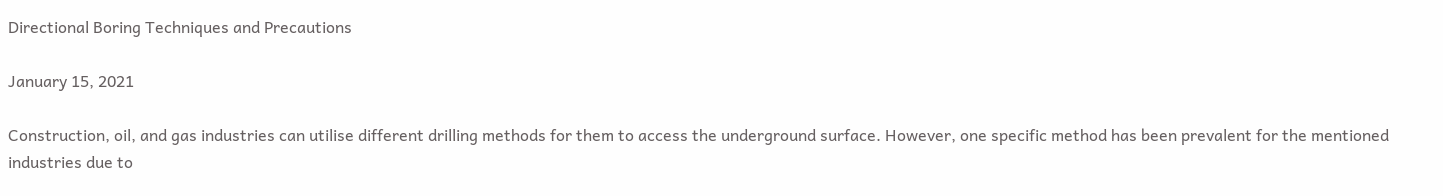Directional Boring Techniques and Precautions

January 15, 2021

Construction, oil, and gas industries can utilise different drilling methods for them to access the underground surface. However, one specific method has been prevalent for the mentioned industries due to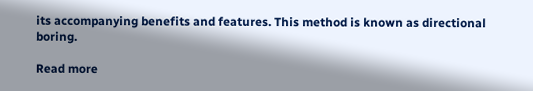its accompanying benefits and features. This method is known as directional boring.

Read more